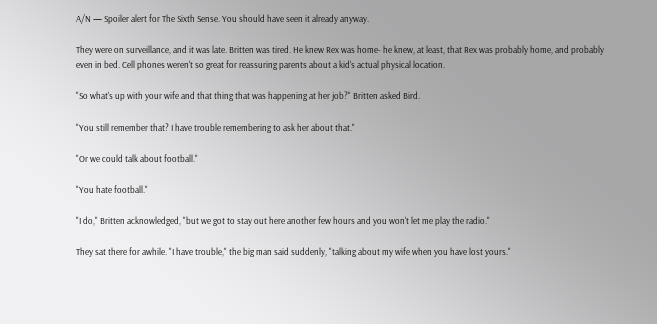A/N — Spoiler alert for The Sixth Sense. You should have seen it already anyway.

They were on surveillance, and it was late. Britten was tired. He knew Rex was home- he knew, at least, that Rex was probably home, and probably even in bed. Cell phones weren't so great for reassuring parents about a kid's actual physical location.

"So what's up with your wife and that thing that was happening at her job?" Britten asked Bird.

"You still remember that? I have trouble remembering to ask her about that."

"Or we could talk about football."

"You hate football."

"I do," Britten acknowledged, "but we got to stay out here another few hours and you won't let me play the radio."

They sat there for awhile. "I have trouble," the big man said suddenly, "talking about my wife when you have lost yours."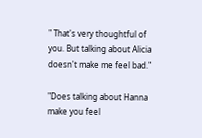" That's very thoughtful of you. But talking about Alicia doesn't make me feel bad."

"Does talking about Hanna make you feel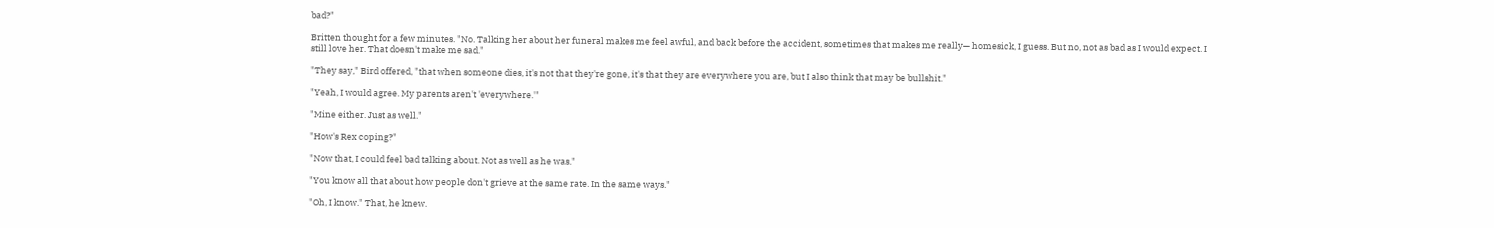bad?"

Britten thought for a few minutes. "No. Talking her about her funeral makes me feel awful, and back before the accident, sometimes that makes me really— homesick, I guess. But no, not as bad as I would expect. I still love her. That doesn't make me sad."

"They say," Bird offered, "that when someone dies, it's not that they're gone, it's that they are everywhere you are, but I also think that may be bullshit."

"Yeah, I would agree. My parents aren't 'everywhere.'"

"Mine either. Just as well."

"How's Rex coping?"

"Now that, I could feel bad talking about. Not as well as he was."

"You know all that about how people don't grieve at the same rate. In the same ways."

"Oh, I know." That, he knew.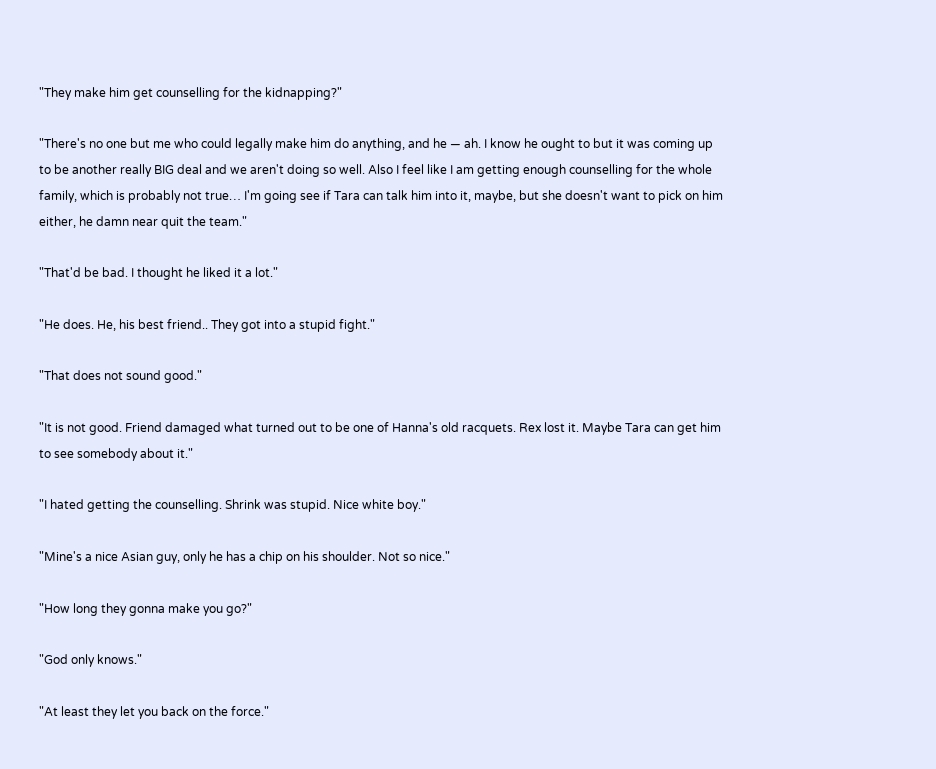"They make him get counselling for the kidnapping?"

"There's no one but me who could legally make him do anything, and he — ah. I know he ought to but it was coming up to be another really BIG deal and we aren't doing so well. Also I feel like I am getting enough counselling for the whole family, which is probably not true… I'm going see if Tara can talk him into it, maybe, but she doesn't want to pick on him either, he damn near quit the team."

"That'd be bad. I thought he liked it a lot."

"He does. He, his best friend.. They got into a stupid fight."

"That does not sound good."

"It is not good. Friend damaged what turned out to be one of Hanna's old racquets. Rex lost it. Maybe Tara can get him to see somebody about it."

"I hated getting the counselling. Shrink was stupid. Nice white boy."

"Mine's a nice Asian guy, only he has a chip on his shoulder. Not so nice."

"How long they gonna make you go?"

"God only knows."

"At least they let you back on the force."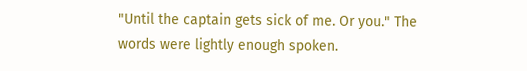"Until the captain gets sick of me. Or you." The words were lightly enough spoken.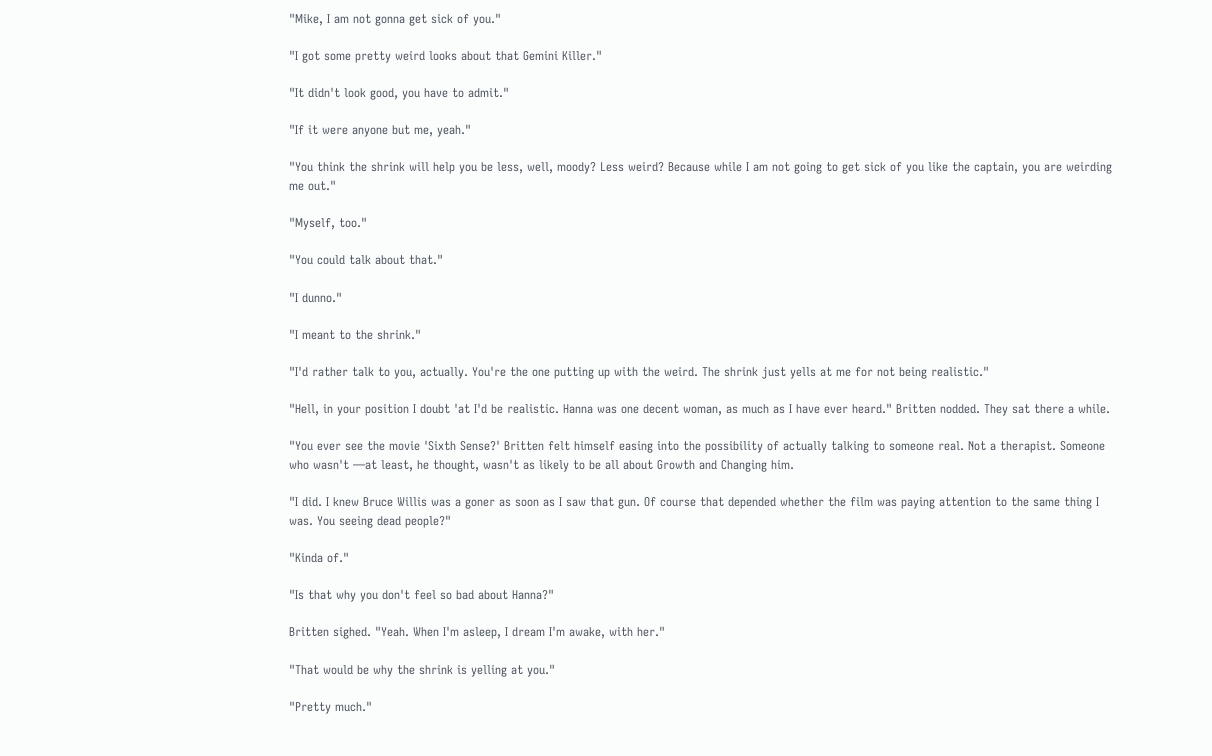"Mike, I am not gonna get sick of you."

"I got some pretty weird looks about that Gemini Killer."

"It didn't look good, you have to admit."

"If it were anyone but me, yeah."

"You think the shrink will help you be less, well, moody? Less weird? Because while I am not going to get sick of you like the captain, you are weirding me out."

"Myself, too."

"You could talk about that."

"I dunno."

"I meant to the shrink."

"I'd rather talk to you, actually. You're the one putting up with the weird. The shrink just yells at me for not being realistic."

"Hell, in your position I doubt 'at I'd be realistic. Hanna was one decent woman, as much as I have ever heard." Britten nodded. They sat there a while.

"You ever see the movie 'Sixth Sense?' Britten felt himself easing into the possibility of actually talking to someone real. Not a therapist. Someone who wasn't —at least, he thought, wasn't as likely to be all about Growth and Changing him.

"I did. I knew Bruce Willis was a goner as soon as I saw that gun. Of course that depended whether the film was paying attention to the same thing I was. You seeing dead people?"

"Kinda of."

"Is that why you don't feel so bad about Hanna?"

Britten sighed. "Yeah. When I'm asleep, I dream I'm awake, with her."

"That would be why the shrink is yelling at you."

"Pretty much."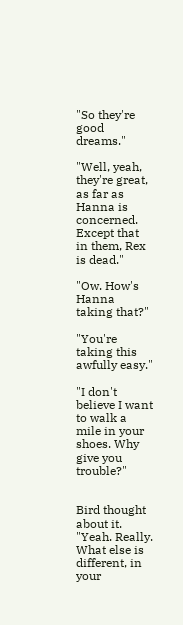"So they're good dreams."

"Well, yeah, they're great, as far as Hanna is concerned. Except that in them, Rex is dead."

"Ow. How's Hanna taking that?"

"You're taking this awfully easy."

"I don't believe I want to walk a mile in your shoes. Why give you trouble?"


Bird thought about it. "Yeah. Really. What else is different, in your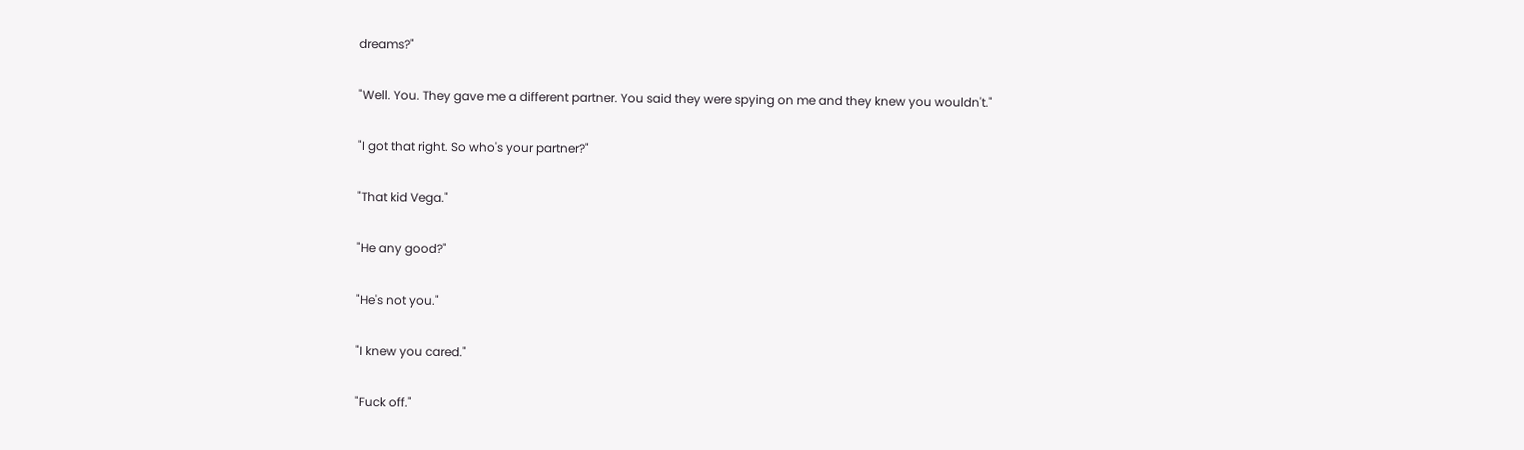dreams?"

"Well. You. They gave me a different partner. You said they were spying on me and they knew you wouldn't."

"I got that right. So who's your partner?"

"That kid Vega."

"He any good?"

"He's not you."

"I knew you cared."

"Fuck off."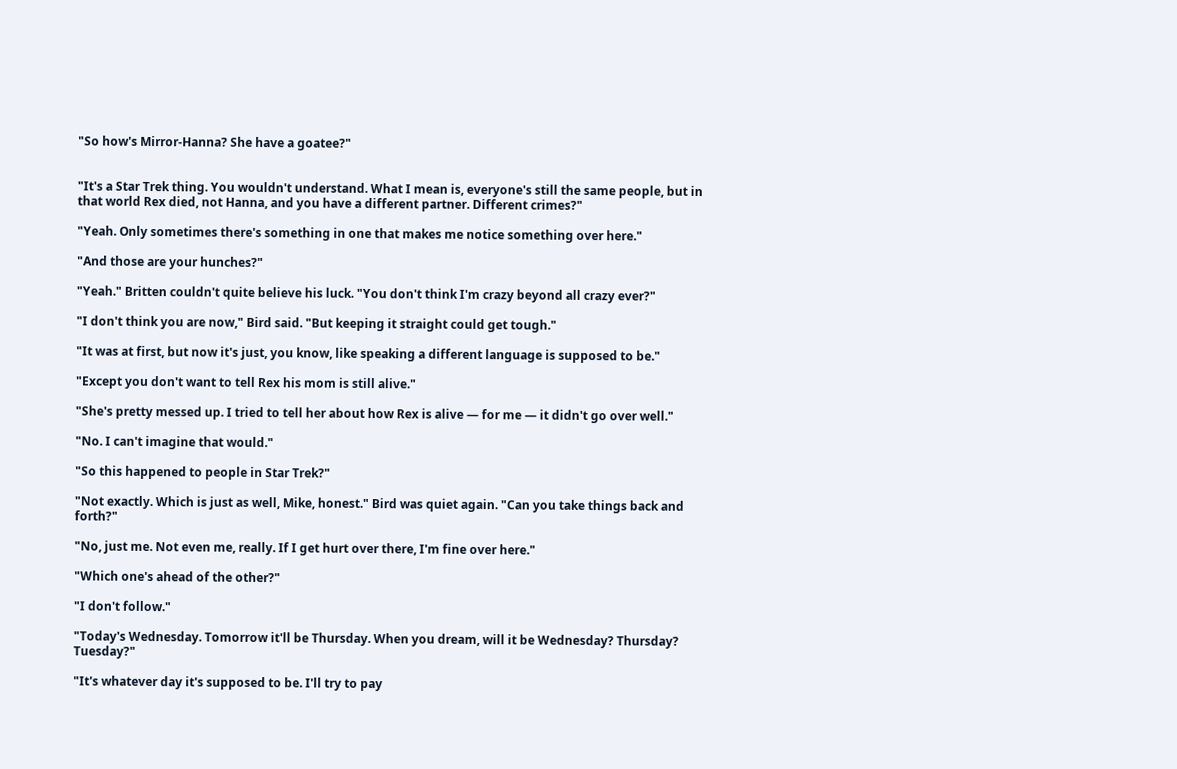"So how's Mirror-Hanna? She have a goatee?"


"It's a Star Trek thing. You wouldn't understand. What I mean is, everyone's still the same people, but in that world Rex died, not Hanna, and you have a different partner. Different crimes?"

"Yeah. Only sometimes there's something in one that makes me notice something over here."

"And those are your hunches?"

"Yeah." Britten couldn't quite believe his luck. "You don't think I'm crazy beyond all crazy ever?"

"I don't think you are now," Bird said. "But keeping it straight could get tough."

"It was at first, but now it's just, you know, like speaking a different language is supposed to be."

"Except you don't want to tell Rex his mom is still alive."

"She's pretty messed up. I tried to tell her about how Rex is alive — for me — it didn't go over well."

"No. I can't imagine that would."

"So this happened to people in Star Trek?"

"Not exactly. Which is just as well, Mike, honest." Bird was quiet again. "Can you take things back and forth?"

"No, just me. Not even me, really. If I get hurt over there, I'm fine over here."

"Which one's ahead of the other?"

"I don't follow."

"Today's Wednesday. Tomorrow it'll be Thursday. When you dream, will it be Wednesday? Thursday? Tuesday?"

"It's whatever day it's supposed to be. I'll try to pay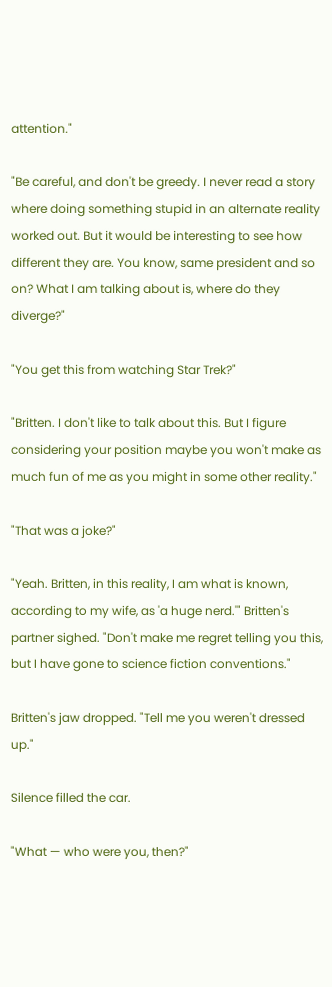attention."

"Be careful, and don't be greedy. I never read a story where doing something stupid in an alternate reality worked out. But it would be interesting to see how different they are. You know, same president and so on? What I am talking about is, where do they diverge?"

"You get this from watching Star Trek?"

"Britten. I don't like to talk about this. But I figure considering your position maybe you won't make as much fun of me as you might in some other reality."

"That was a joke?"

"Yeah. Britten, in this reality, I am what is known, according to my wife, as 'a huge nerd.'" Britten's partner sighed. "Don't make me regret telling you this, but I have gone to science fiction conventions."

Britten's jaw dropped. "Tell me you weren't dressed up."

Silence filled the car.

"What — who were you, then?"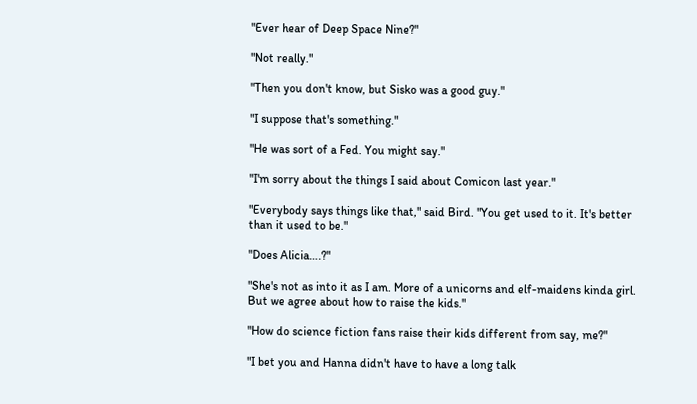"Ever hear of Deep Space Nine?"

"Not really."

"Then you don't know, but Sisko was a good guy."

"I suppose that's something."

"He was sort of a Fed. You might say."

"I'm sorry about the things I said about Comicon last year."

"Everybody says things like that," said Bird. "You get used to it. It's better than it used to be."

"Does Alicia….?"

"She's not as into it as I am. More of a unicorns and elf-maidens kinda girl. But we agree about how to raise the kids."

"How do science fiction fans raise their kids different from say, me?"

"I bet you and Hanna didn't have to have a long talk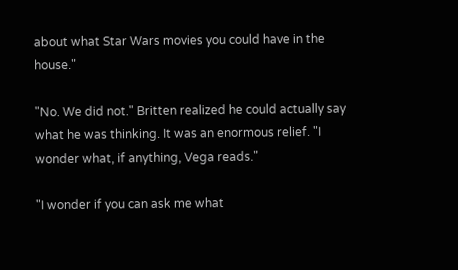about what Star Wars movies you could have in the house."

"No. We did not." Britten realized he could actually say what he was thinking. It was an enormous relief. "I wonder what, if anything, Vega reads."

"I wonder if you can ask me what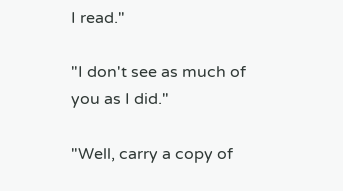I read."

"I don't see as much of you as I did."

"Well, carry a copy of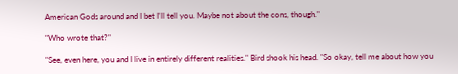American Gods around and I bet I'll tell you. Maybe not about the cons, though."

"Who wrote that?"

"See, even here, you and I live in entirely different realities." Bird shook his head. "So okay, tell me about how you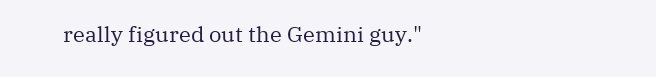really figured out the Gemini guy."